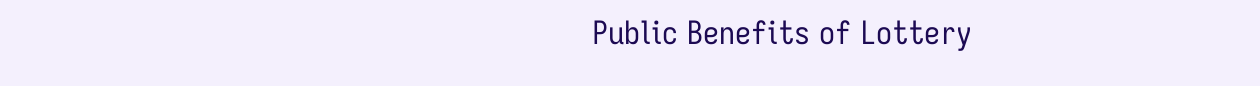Public Benefits of Lottery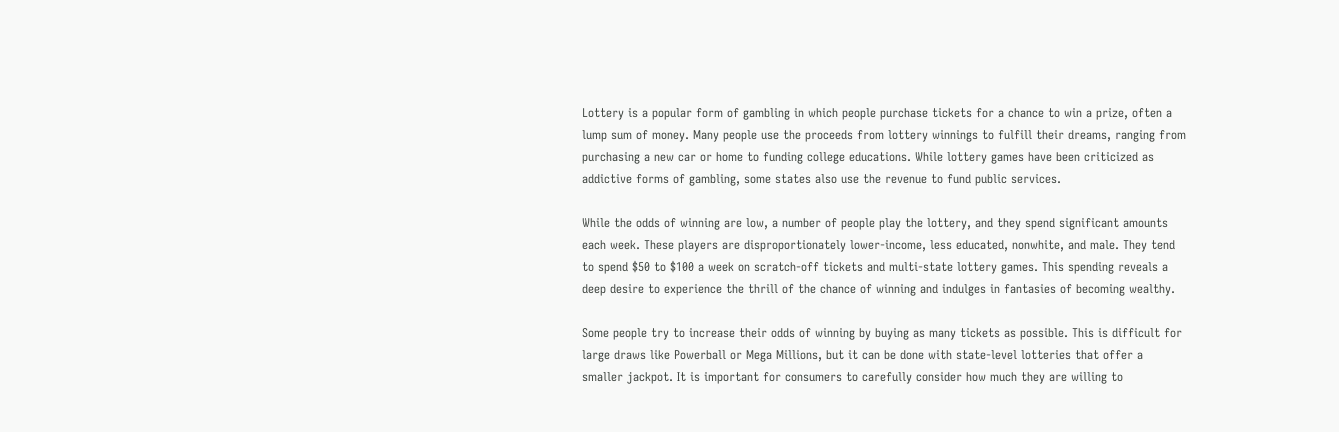Lottery is a popular form of gambling in which people purchase tickets for a chance to win a prize, often a lump sum of money. Many people use the proceeds from lottery winnings to fulfill their dreams, ranging from purchasing a new car or home to funding college educations. While lottery games have been criticized as addictive forms of gambling, some states also use the revenue to fund public services.

While the odds of winning are low, a number of people play the lottery, and they spend significant amounts each week. These players are disproportionately lower-income, less educated, nonwhite, and male. They tend to spend $50 to $100 a week on scratch-off tickets and multi-state lottery games. This spending reveals a deep desire to experience the thrill of the chance of winning and indulges in fantasies of becoming wealthy.

Some people try to increase their odds of winning by buying as many tickets as possible. This is difficult for large draws like Powerball or Mega Millions, but it can be done with state-level lotteries that offer a smaller jackpot. It is important for consumers to carefully consider how much they are willing to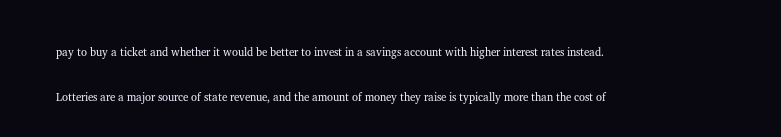pay to buy a ticket and whether it would be better to invest in a savings account with higher interest rates instead.

Lotteries are a major source of state revenue, and the amount of money they raise is typically more than the cost of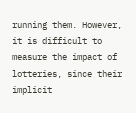running them. However, it is difficult to measure the impact of lotteries, since their implicit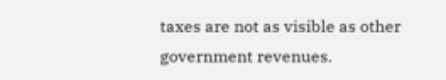taxes are not as visible as other government revenues.